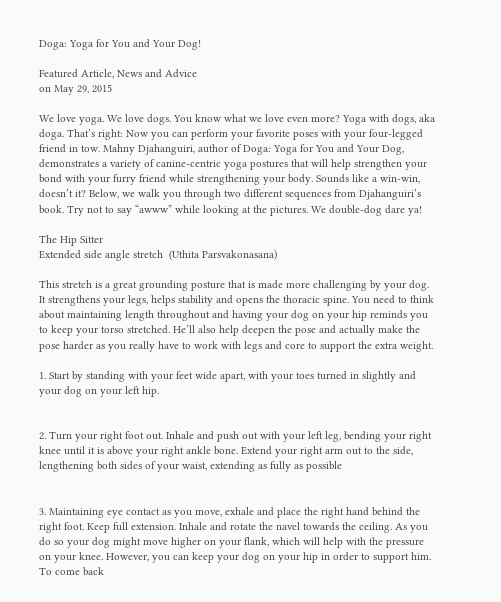Doga: Yoga for You and Your Dog!

Featured Article, News and Advice
on May 29, 2015

We love yoga. We love dogs. You know what we love even more? Yoga with dogs, aka doga. That’s right: Now you can perform your favorite poses with your four-legged friend in tow. Mahny Djahanguiri, author of Doga: Yoga for You and Your Dog, demonstrates a variety of canine-centric yoga postures that will help strengthen your bond with your furry friend while strengthening your body. Sounds like a win-win, doesn’t it? Below, we walk you through two different sequences from Djahanguiri’s book. Try not to say “awww” while looking at the pictures. We double-dog dare ya!

The Hip Sitter
Extended side angle stretch  (Uthita Parsvakonasana)

This stretch is a great grounding posture that is made more challenging by your dog. It strengthens your legs, helps stability and opens the thoracic spine. You need to think about maintaining length throughout and having your dog on your hip reminds you to keep your torso stretched. He’ll also help deepen the pose and actually make the pose harder as you really have to work with legs and core to support the extra weight.

1. Start by standing with your feet wide apart, with your toes turned in slightly and your dog on your left hip.


2. Turn your right foot out. Inhale and push out with your left leg, bending your right knee until it is above your right ankle bone. Extend your right arm out to the side, lengthening both sides of your waist, extending as fully as possible


3. Maintaining eye contact as you move, exhale and place the right hand behind the right foot. Keep full extension. Inhale and rotate the navel towards the ceiling. As you do so your dog might move higher on your flank, which will help with the pressure on your knee. However, you can keep your dog on your hip in order to support him. To come back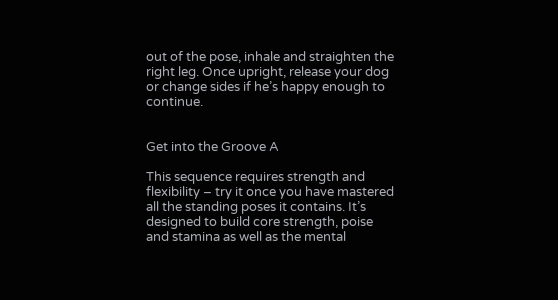out of the pose, inhale and straighten the right leg. Once upright, release your dog or change sides if he’s happy enough to continue.


Get into the Groove A

This sequence requires strength and flexibility – try it once you have mastered all the standing poses it contains. It’s designed to build core strength, poise and stamina as well as the mental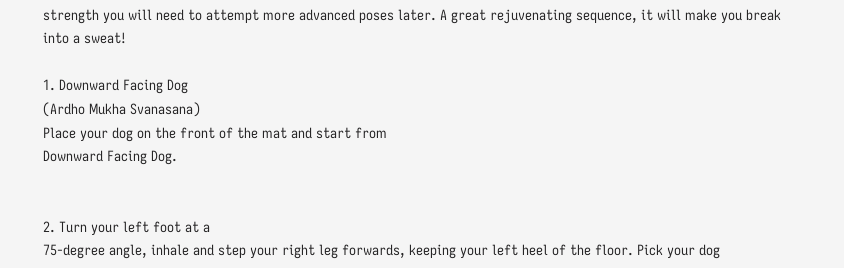strength you will need to attempt more advanced poses later. A great rejuvenating sequence, it will make you break into a sweat!

1. Downward Facing Dog
(Ardho Mukha Svanasana)
Place your dog on the front of the mat and start from
Downward Facing Dog.


2. Turn your left foot at a
75-degree angle, inhale and step your right leg forwards, keeping your left heel of the floor. Pick your dog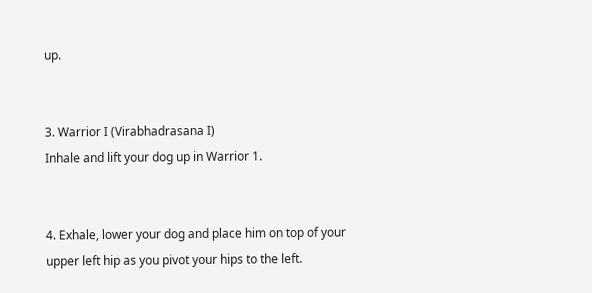up.


3. Warrior I (Virabhadrasana I)
Inhale and lift your dog up in Warrior 1.


4. Exhale, lower your dog and place him on top of your
upper left hip as you pivot your hips to the left.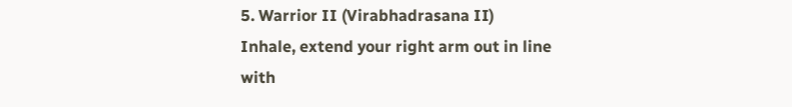5. Warrior II (Virabhadrasana II)
Inhale, extend your right arm out in line with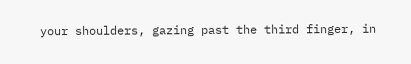your shoulders, gazing past the third finger, in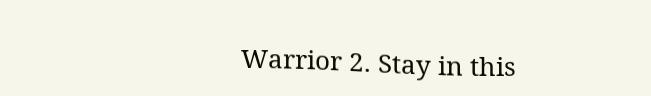Warrior 2. Stay in this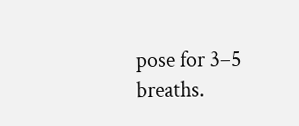pose for 3–5 breaths.